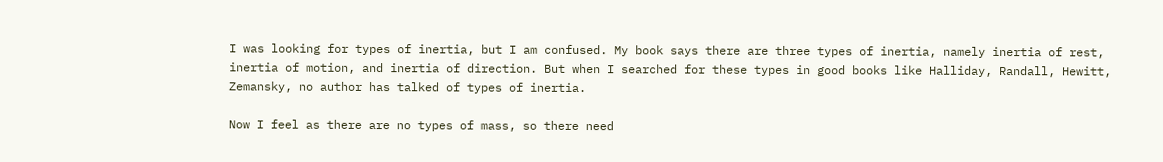I was looking for types of inertia, but I am confused. My book says there are three types of inertia, namely inertia of rest, inertia of motion, and inertia of direction. But when I searched for these types in good books like Halliday, Randall, Hewitt, Zemansky, no author has talked of types of inertia.

Now I feel as there are no types of mass, so there need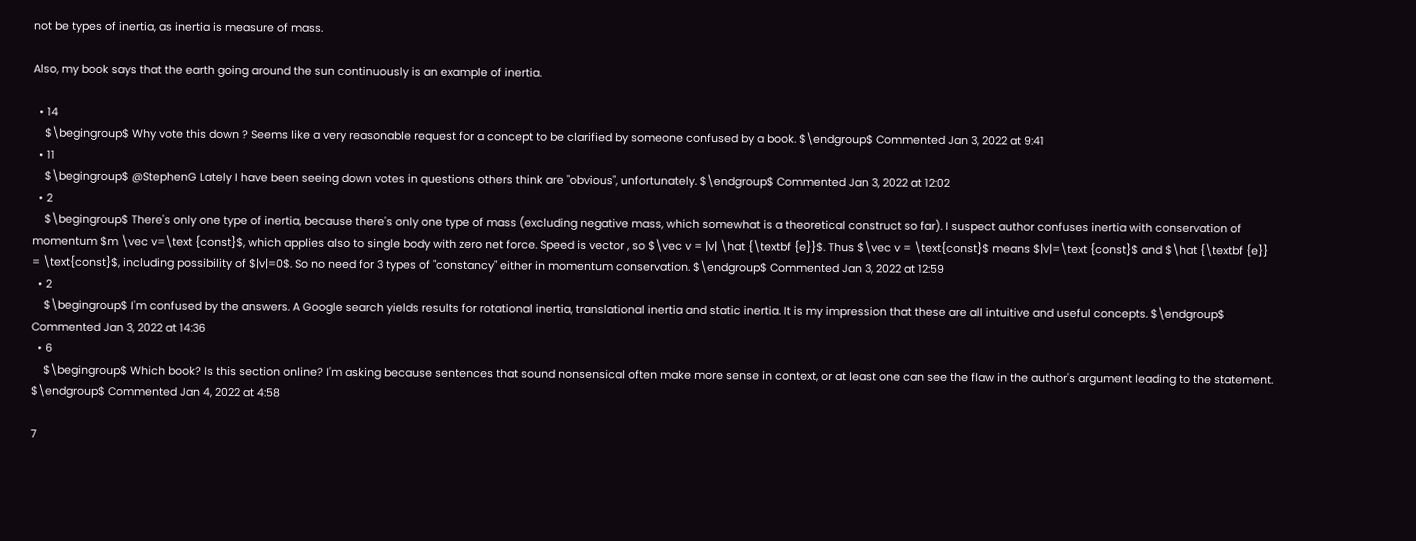not be types of inertia, as inertia is measure of mass.

Also, my book says that the earth going around the sun continuously is an example of inertia.

  • 14
    $\begingroup$ Why vote this down ? Seems like a very reasonable request for a concept to be clarified by someone confused by a book. $\endgroup$ Commented Jan 3, 2022 at 9:41
  • 11
    $\begingroup$ @StephenG Lately I have been seeing down votes in questions others think are "obvious", unfortunately. $\endgroup$ Commented Jan 3, 2022 at 12:02
  • 2
    $\begingroup$ There's only one type of inertia, because there's only one type of mass (excluding negative mass, which somewhat is a theoretical construct so far). I suspect author confuses inertia with conservation of momentum $m \vec v=\text {const}$, which applies also to single body with zero net force. Speed is vector , so $\vec v = |v| \hat {\textbf {e}}$. Thus $\vec v = \text{const}$ means $|v|=\text {const}$ and $\hat {\textbf {e}} = \text{const}$, including possibility of $|v|=0$. So no need for 3 types of "constancy" either in momentum conservation. $\endgroup$ Commented Jan 3, 2022 at 12:59
  • 2
    $\begingroup$ I'm confused by the answers. A Google search yields results for rotational inertia, translational inertia and static inertia. It is my impression that these are all intuitive and useful concepts. $\endgroup$ Commented Jan 3, 2022 at 14:36
  • 6
    $\begingroup$ Which book? Is this section online? I'm asking because sentences that sound nonsensical often make more sense in context, or at least one can see the flaw in the author's argument leading to the statement. $\endgroup$ Commented Jan 4, 2022 at 4:58

7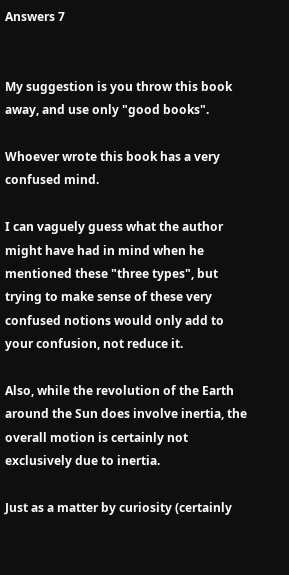Answers 7


My suggestion is you throw this book away, and use only "good books".

Whoever wrote this book has a very confused mind.

I can vaguely guess what the author might have had in mind when he mentioned these "three types", but trying to make sense of these very confused notions would only add to your confusion, not reduce it.

Also, while the revolution of the Earth around the Sun does involve inertia, the overall motion is certainly not exclusively due to inertia.

Just as a matter by curiosity (certainly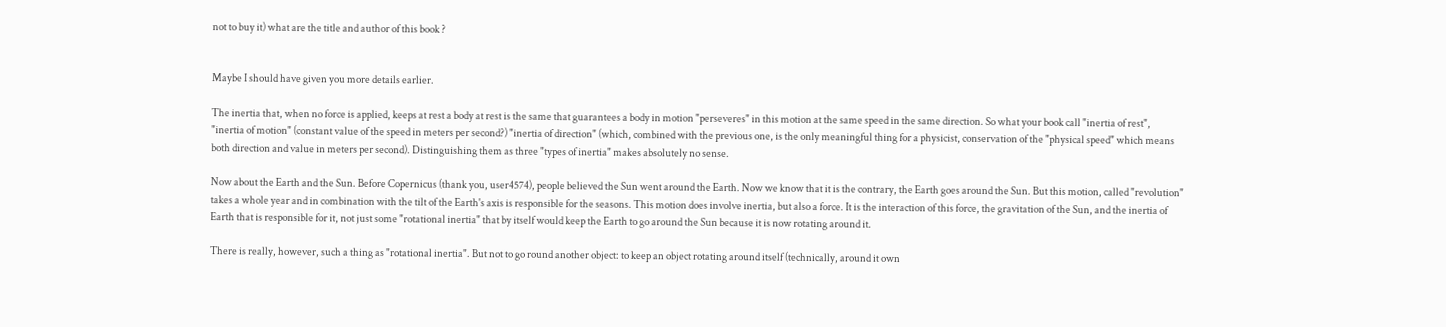not to buy it) what are the title and author of this book ?


Maybe I should have given you more details earlier.

The inertia that, when no force is applied, keeps at rest a body at rest is the same that guarantees a body in motion "perseveres" in this motion at the same speed in the same direction. So what your book call "inertia of rest", "inertia of motion" (constant value of the speed in meters per second?) "inertia of direction" (which, combined with the previous one, is the only meaningful thing for a physicist, conservation of the "physical speed" which means both direction and value in meters per second). Distinguishing them as three "types of inertia" makes absolutely no sense.

Now about the Earth and the Sun. Before Copernicus (thank you, user4574), people believed the Sun went around the Earth. Now we know that it is the contrary, the Earth goes around the Sun. But this motion, called "revolution" takes a whole year and in combination with the tilt of the Earth's axis is responsible for the seasons. This motion does involve inertia, but also a force. It is the interaction of this force, the gravitation of the Sun, and the inertia of Earth that is responsible for it, not just some "rotational inertia" that by itself would keep the Earth to go around the Sun because it is now rotating around it.

There is really, however, such a thing as "rotational inertia". But not to go round another object: to keep an object rotating around itself (technically, around it own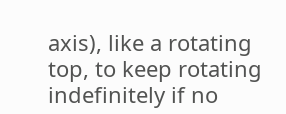axis), like a rotating top, to keep rotating indefinitely if no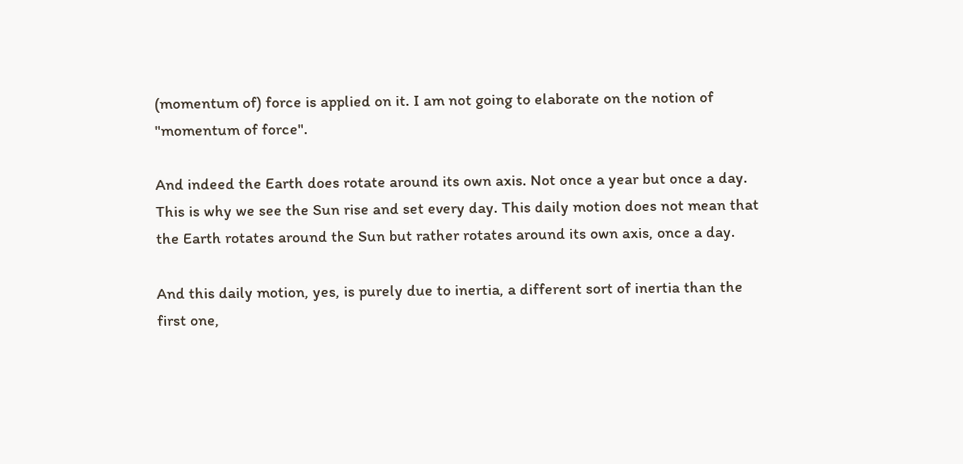(momentum of) force is applied on it. I am not going to elaborate on the notion of "momentum of force".

And indeed the Earth does rotate around its own axis. Not once a year but once a day. This is why we see the Sun rise and set every day. This daily motion does not mean that the Earth rotates around the Sun but rather rotates around its own axis, once a day.

And this daily motion, yes, is purely due to inertia, a different sort of inertia than the first one,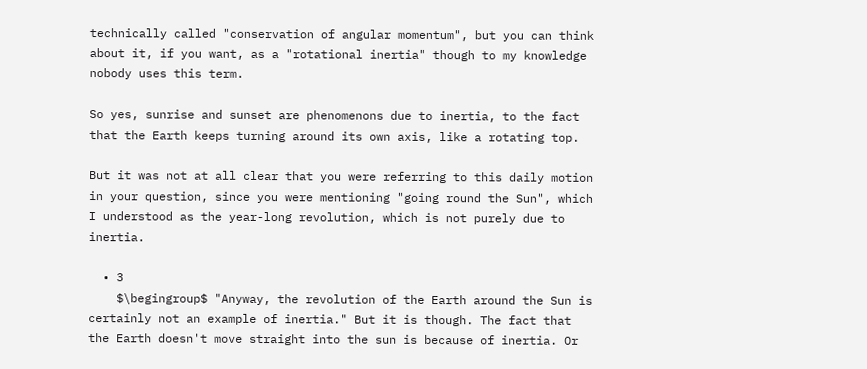technically called "conservation of angular momentum", but you can think about it, if you want, as a "rotational inertia" though to my knowledge nobody uses this term.

So yes, sunrise and sunset are phenomenons due to inertia, to the fact that the Earth keeps turning around its own axis, like a rotating top.

But it was not at all clear that you were referring to this daily motion in your question, since you were mentioning "going round the Sun", which I understood as the year-long revolution, which is not purely due to inertia.

  • 3
    $\begingroup$ "Anyway, the revolution of the Earth around the Sun is certainly not an example of inertia." But it is though. The fact that the Earth doesn't move straight into the sun is because of inertia. Or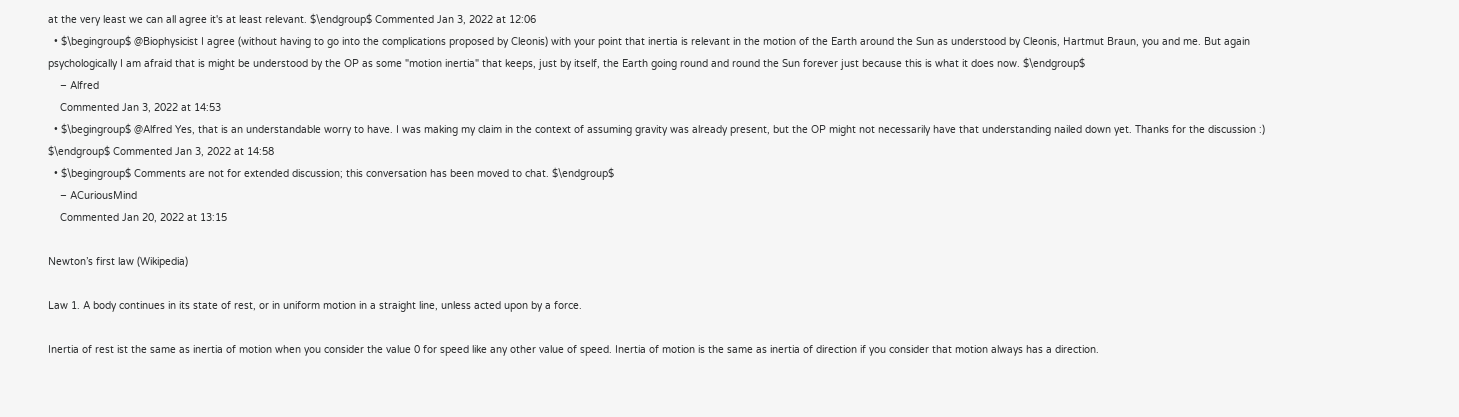at the very least we can all agree it's at least relevant. $\endgroup$ Commented Jan 3, 2022 at 12:06
  • $\begingroup$ @Biophysicist I agree (without having to go into the complications proposed by Cleonis) with your point that inertia is relevant in the motion of the Earth around the Sun as understood by Cleonis, Hartmut Braun, you and me. But again psychologically I am afraid that is might be understood by the OP as some "motion inertia" that keeps, just by itself, the Earth going round and round the Sun forever just because this is what it does now. $\endgroup$
    – Alfred
    Commented Jan 3, 2022 at 14:53
  • $\begingroup$ @Alfred Yes, that is an understandable worry to have. I was making my claim in the context of assuming gravity was already present, but the OP might not necessarily have that understanding nailed down yet. Thanks for the discussion :) $\endgroup$ Commented Jan 3, 2022 at 14:58
  • $\begingroup$ Comments are not for extended discussion; this conversation has been moved to chat. $\endgroup$
    – ACuriousMind
    Commented Jan 20, 2022 at 13:15

Newton’s first law (Wikipedia)

Law 1. A body continues in its state of rest, or in uniform motion in a straight line, unless acted upon by a force.

Inertia of rest ist the same as inertia of motion when you consider the value 0 for speed like any other value of speed. Inertia of motion is the same as inertia of direction if you consider that motion always has a direction.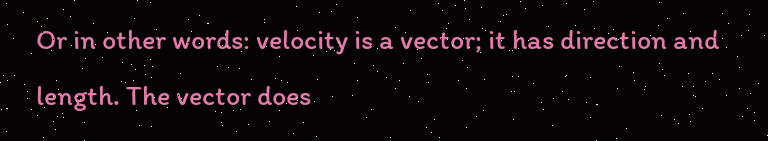Or in other words: velocity is a vector; it has direction and length. The vector does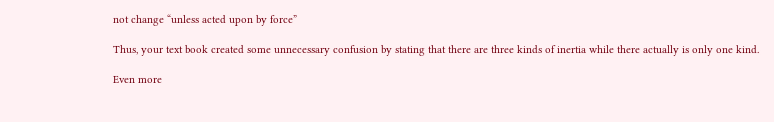not change “unless acted upon by force”

Thus, your text book created some unnecessary confusion by stating that there are three kinds of inertia while there actually is only one kind.

Even more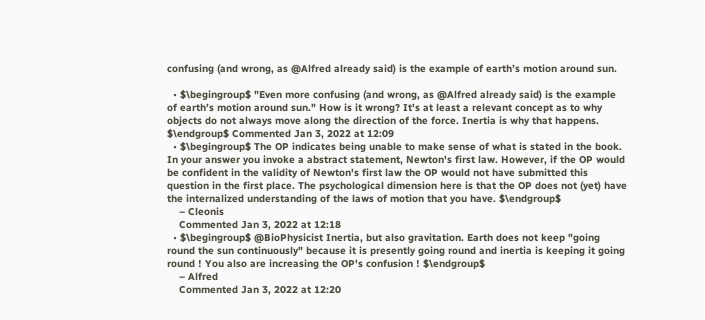confusing (and wrong, as @Alfred already said) is the example of earth’s motion around sun.

  • $\begingroup$ "Even more confusing (and wrong, as @Alfred already said) is the example of earth’s motion around sun." How is it wrong? It's at least a relevant concept as to why objects do not always move along the direction of the force. Inertia is why that happens. $\endgroup$ Commented Jan 3, 2022 at 12:09
  • $\begingroup$ The OP indicates being unable to make sense of what is stated in the book. In your answer you invoke a abstract statement, Newton's first law. However, if the OP would be confident in the validity of Newton's first law the OP would not have submitted this question in the first place. The psychological dimension here is that the OP does not (yet) have the internalized understanding of the laws of motion that you have. $\endgroup$
    – Cleonis
    Commented Jan 3, 2022 at 12:18
  • $\begingroup$ @BioPhysicist Inertia, but also gravitation. Earth does not keep "going round the sun continuously" because it is presently going round and inertia is keeping it going round ! You also are increasing the OP's confusion ! $\endgroup$
    – Alfred
    Commented Jan 3, 2022 at 12:20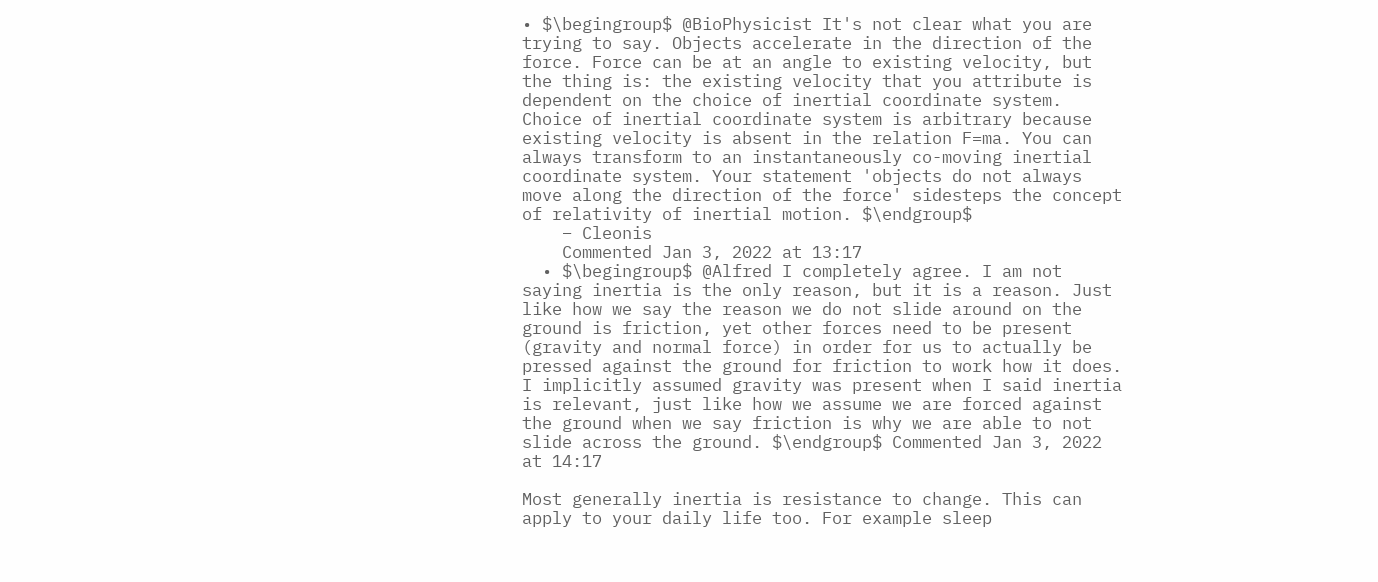• $\begingroup$ @BioPhysicist It's not clear what you are trying to say. Objects accelerate in the direction of the force. Force can be at an angle to existing velocity, but the thing is: the existing velocity that you attribute is dependent on the choice of inertial coordinate system. Choice of inertial coordinate system is arbitrary because existing velocity is absent in the relation F=ma. You can always transform to an instantaneously co-moving inertial coordinate system. Your statement 'objects do not always move along the direction of the force' sidesteps the concept of relativity of inertial motion. $\endgroup$
    – Cleonis
    Commented Jan 3, 2022 at 13:17
  • $\begingroup$ @Alfred I completely agree. I am not saying inertia is the only reason, but it is a reason. Just like how we say the reason we do not slide around on the ground is friction, yet other forces need to be present (gravity and normal force) in order for us to actually be pressed against the ground for friction to work how it does. I implicitly assumed gravity was present when I said inertia is relevant, just like how we assume we are forced against the ground when we say friction is why we are able to not slide across the ground. $\endgroup$ Commented Jan 3, 2022 at 14:17

Most generally inertia is resistance to change. This can apply to your daily life too. For example sleep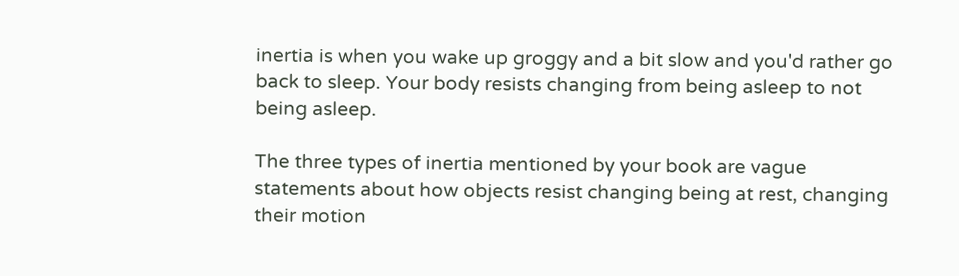inertia is when you wake up groggy and a bit slow and you'd rather go back to sleep. Your body resists changing from being asleep to not being asleep.

The three types of inertia mentioned by your book are vague statements about how objects resist changing being at rest, changing their motion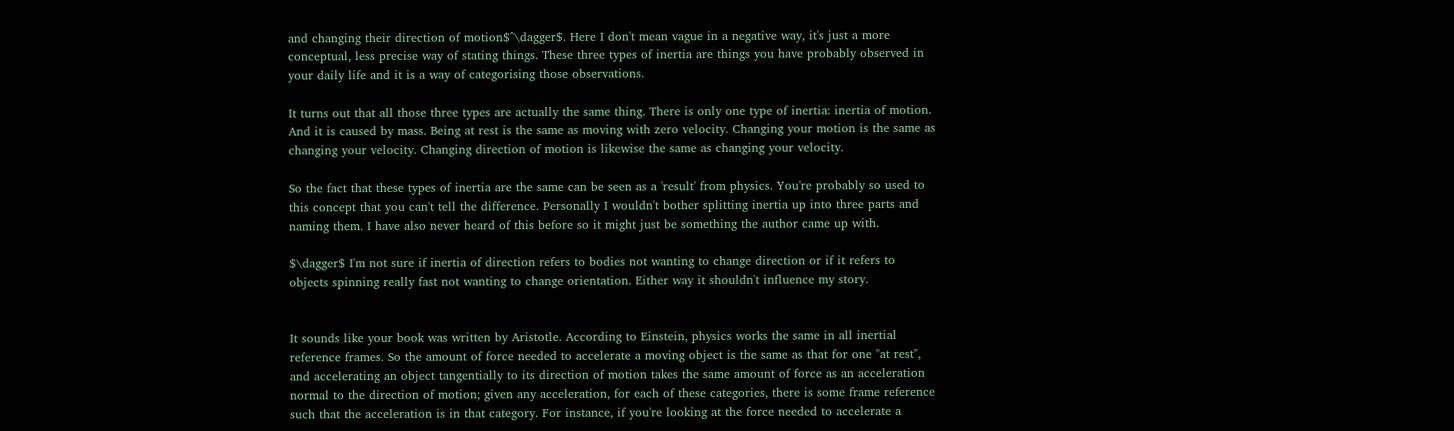and changing their direction of motion$^\dagger$. Here I don't mean vague in a negative way, it's just a more conceptual, less precise way of stating things. These three types of inertia are things you have probably observed in your daily life and it is a way of categorising those observations.

It turns out that all those three types are actually the same thing. There is only one type of inertia: inertia of motion. And it is caused by mass. Being at rest is the same as moving with zero velocity. Changing your motion is the same as changing your velocity. Changing direction of motion is likewise the same as changing your velocity.

So the fact that these types of inertia are the same can be seen as a 'result' from physics. You're probably so used to this concept that you can't tell the difference. Personally I wouldn't bother splitting inertia up into three parts and naming them. I have also never heard of this before so it might just be something the author came up with.

$\dagger$ I'm not sure if inertia of direction refers to bodies not wanting to change direction or if it refers to objects spinning really fast not wanting to change orientation. Either way it shouldn't influence my story.


It sounds like your book was written by Aristotle. According to Einstein, physics works the same in all inertial reference frames. So the amount of force needed to accelerate a moving object is the same as that for one "at rest", and accelerating an object tangentially to its direction of motion takes the same amount of force as an acceleration normal to the direction of motion; given any acceleration, for each of these categories, there is some frame reference such that the acceleration is in that category. For instance, if you're looking at the force needed to accelerate a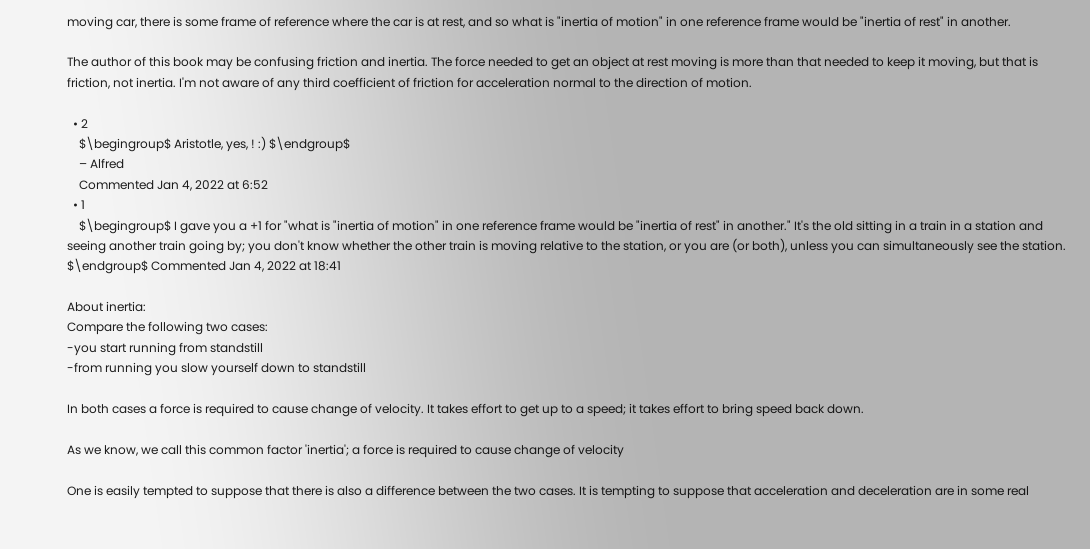moving car, there is some frame of reference where the car is at rest, and so what is "inertia of motion" in one reference frame would be "inertia of rest" in another.

The author of this book may be confusing friction and inertia. The force needed to get an object at rest moving is more than that needed to keep it moving, but that is friction, not inertia. I'm not aware of any third coefficient of friction for acceleration normal to the direction of motion.

  • 2
    $\begingroup$ Aristotle, yes, ! :) $\endgroup$
    – Alfred
    Commented Jan 4, 2022 at 6:52
  • 1
    $\begingroup$ I gave you a +1 for "what is "inertia of motion" in one reference frame would be "inertia of rest" in another." It's the old sitting in a train in a station and seeing another train going by; you don't know whether the other train is moving relative to the station, or you are (or both), unless you can simultaneously see the station. $\endgroup$ Commented Jan 4, 2022 at 18:41

About inertia:
Compare the following two cases:
-you start running from standstill
-from running you slow yourself down to standstill

In both cases a force is required to cause change of velocity. It takes effort to get up to a speed; it takes effort to bring speed back down.

As we know, we call this common factor 'inertia'; a force is required to cause change of velocity

One is easily tempted to suppose that there is also a difference between the two cases. It is tempting to suppose that acceleration and deceleration are in some real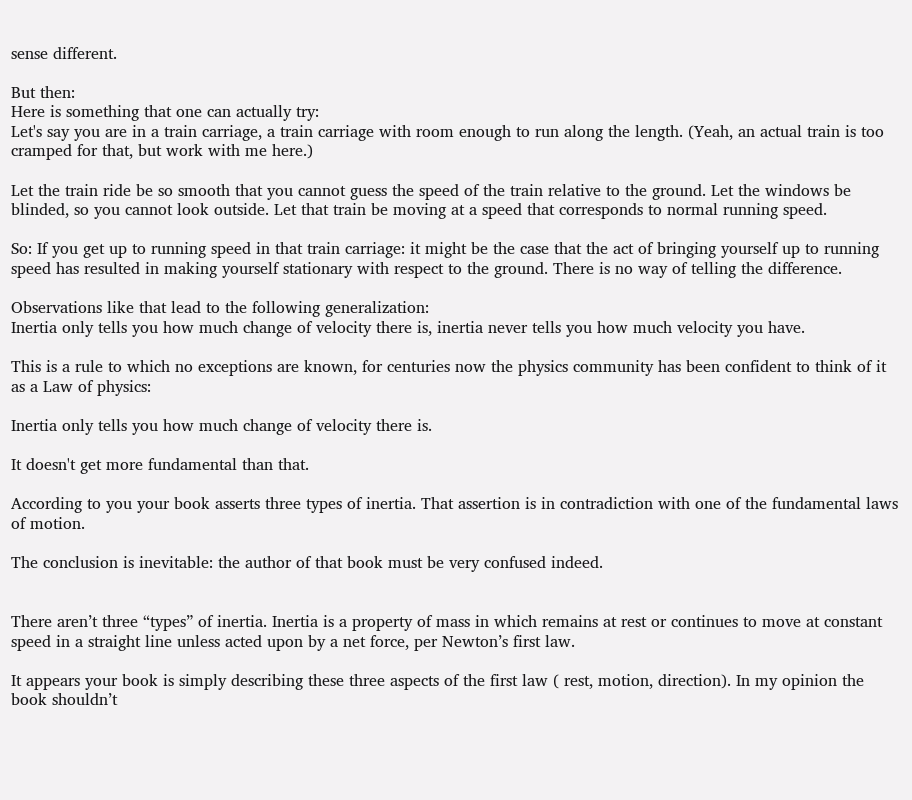sense different.

But then:
Here is something that one can actually try:
Let's say you are in a train carriage, a train carriage with room enough to run along the length. (Yeah, an actual train is too cramped for that, but work with me here.)

Let the train ride be so smooth that you cannot guess the speed of the train relative to the ground. Let the windows be blinded, so you cannot look outside. Let that train be moving at a speed that corresponds to normal running speed.

So: If you get up to running speed in that train carriage: it might be the case that the act of bringing yourself up to running speed has resulted in making yourself stationary with respect to the ground. There is no way of telling the difference.

Observations like that lead to the following generalization:
Inertia only tells you how much change of velocity there is, inertia never tells you how much velocity you have.

This is a rule to which no exceptions are known, for centuries now the physics community has been confident to think of it as a Law of physics:

Inertia only tells you how much change of velocity there is.

It doesn't get more fundamental than that.

According to you your book asserts three types of inertia. That assertion is in contradiction with one of the fundamental laws of motion.

The conclusion is inevitable: the author of that book must be very confused indeed.


There aren’t three “types” of inertia. Inertia is a property of mass in which remains at rest or continues to move at constant speed in a straight line unless acted upon by a net force, per Newton’s first law.

It appears your book is simply describing these three aspects of the first law ( rest, motion, direction). In my opinion the book shouldn’t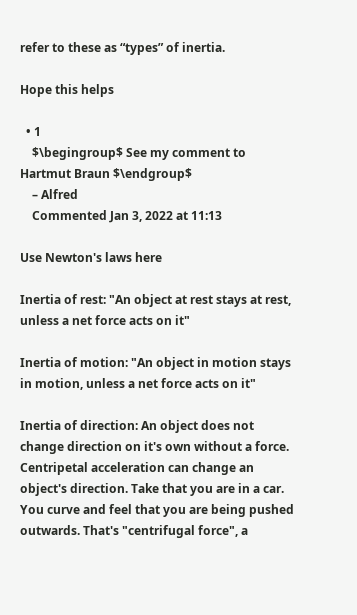refer to these as “types” of inertia.

Hope this helps

  • 1
    $\begingroup$ See my comment to Hartmut Braun $\endgroup$
    – Alfred
    Commented Jan 3, 2022 at 11:13

Use Newton's laws here

Inertia of rest: "An object at rest stays at rest, unless a net force acts on it"

Inertia of motion: "An object in motion stays in motion, unless a net force acts on it"

Inertia of direction: An object does not change direction on it's own without a force. Centripetal acceleration can change an object's direction. Take that you are in a car. You curve and feel that you are being pushed outwards. That's "centrifugal force", a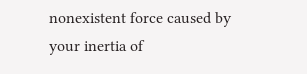nonexistent force caused by your inertia of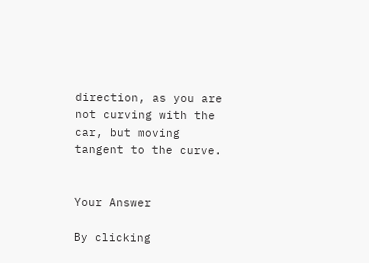direction, as you are not curving with the car, but moving tangent to the curve.


Your Answer

By clicking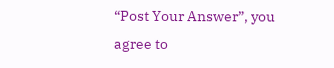“Post Your Answer”, you agree to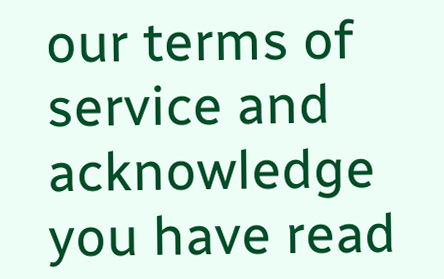our terms of service and acknowledge you have read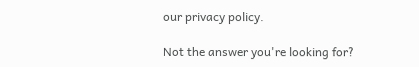our privacy policy.

Not the answer you're looking for?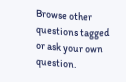Browse other questions tagged or ask your own question.